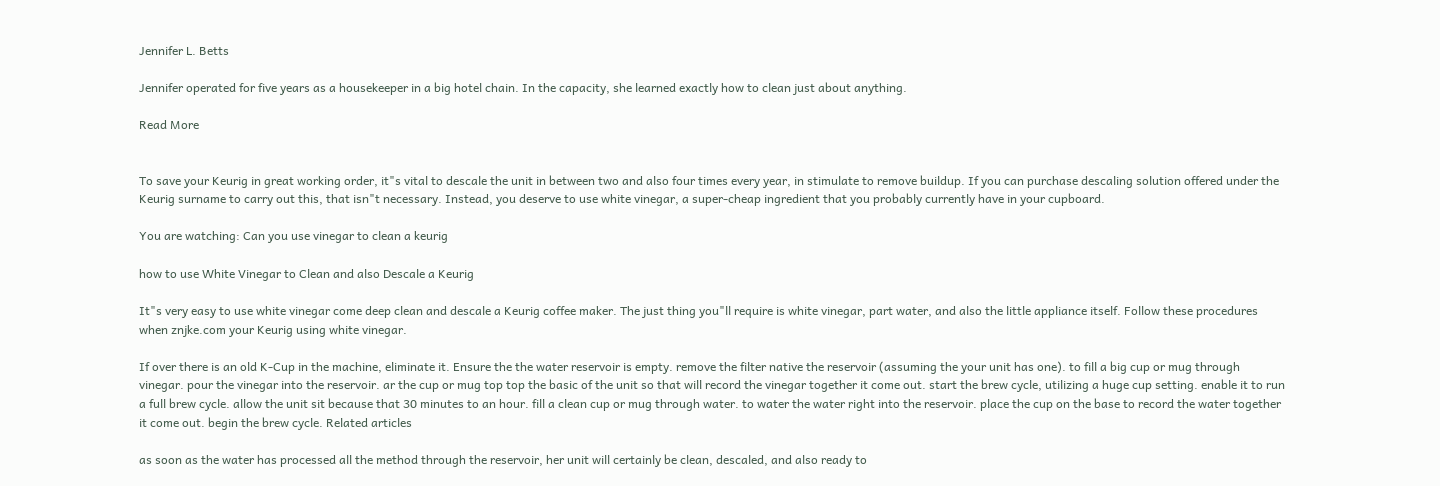Jennifer L. Betts

Jennifer operated for five years as a housekeeper in a big hotel chain. In the capacity, she learned exactly how to clean just about anything.

Read More


To save your Keurig in great working order, it"s vital to descale the unit in between two and also four times every year, in stimulate to remove buildup. If you can purchase descaling solution offered under the Keurig surname to carry out this, that isn"t necessary. Instead, you deserve to use white vinegar, a super-cheap ingredient that you probably currently have in your cupboard.

You are watching: Can you use vinegar to clean a keurig

how to use White Vinegar to Clean and also Descale a Keurig

It"s very easy to use white vinegar come deep clean and descale a Keurig coffee maker. The just thing you"ll require is white vinegar, part water, and also the little appliance itself. Follow these procedures when znjke.com your Keurig using white vinegar.

If over there is an old K-Cup in the machine, eliminate it. Ensure the the water reservoir is empty. remove the filter native the reservoir (assuming the your unit has one). to fill a big cup or mug through vinegar. pour the vinegar into the reservoir. ar the cup or mug top top the basic of the unit so that will record the vinegar together it come out. start the brew cycle, utilizing a huge cup setting. enable it to run a full brew cycle. allow the unit sit because that 30 minutes to an hour. fill a clean cup or mug through water. to water the water right into the reservoir. place the cup on the base to record the water together it come out. begin the brew cycle. Related articles

as soon as the water has processed all the method through the reservoir, her unit will certainly be clean, descaled, and also ready to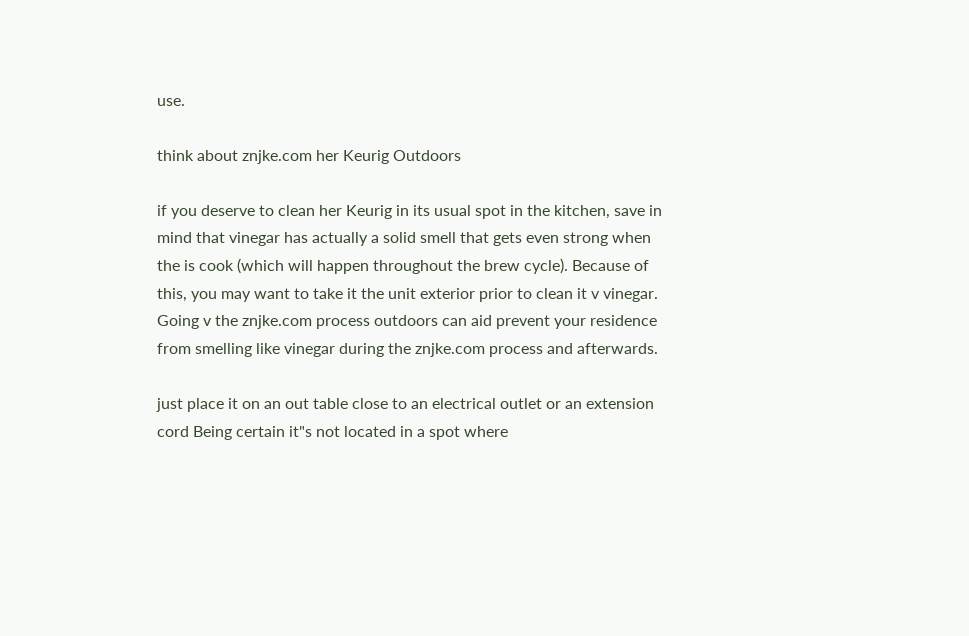use.

think about znjke.com her Keurig Outdoors

if you deserve to clean her Keurig in its usual spot in the kitchen, save in mind that vinegar has actually a solid smell that gets even strong when the is cook (which will happen throughout the brew cycle). Because of this, you may want to take it the unit exterior prior to clean it v vinegar. Going v the znjke.com process outdoors can aid prevent your residence from smelling like vinegar during the znjke.com process and afterwards.

just place it on an out table close to an electrical outlet or an extension cord Being certain it"s not located in a spot where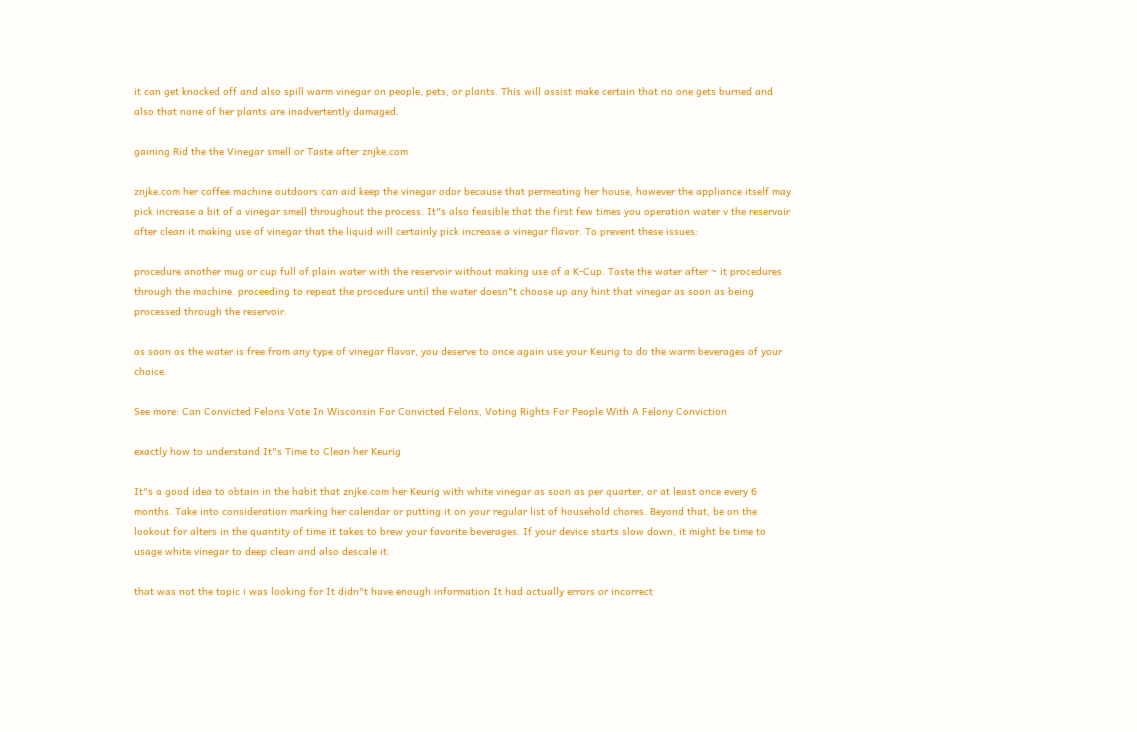it can get knocked off and also spill warm vinegar on people, pets, or plants. This will assist make certain that no one gets burned and also that none of her plants are inadvertently damaged.

gaining Rid the the Vinegar smell or Taste after znjke.com

znjke.com her coffee machine outdoors can aid keep the vinegar odor because that permeating her house, however the appliance itself may pick increase a bit of a vinegar smell throughout the process. It"s also feasible that the first few times you operation water v the reservoir after clean it making use of vinegar that the liquid will certainly pick increase a vinegar flavor. To prevent these issues:

procedure another mug or cup full of plain water with the reservoir without making use of a K-Cup. Taste the water after ~ it procedures through the machine. proceeding to repeat the procedure until the water doesn"t choose up any hint that vinegar as soon as being processed through the reservoir.

as soon as the water is free from any type of vinegar flavor, you deserve to once again use your Keurig to do the warm beverages of your choice.

See more: Can Convicted Felons Vote In Wisconsin For Convicted Felons, Voting Rights For People With A Felony Conviction

exactly how to understand It"s Time to Clean her Keurig

It"s a good idea to obtain in the habit that znjke.com her Keurig with white vinegar as soon as per quarter, or at least once every 6 months. Take into consideration marking her calendar or putting it on your regular list of household chores. Beyond that, be on the lookout for alters in the quantity of time it takes to brew your favorite beverages. If your device starts slow down, it might be time to usage white vinegar to deep clean and also descale it.

that was not the topic i was looking for It didn"t have enough information It had actually errors or incorrect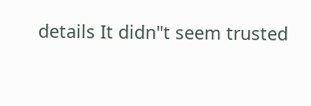details It didn"t seem trusted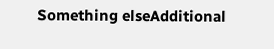Something elseAdditional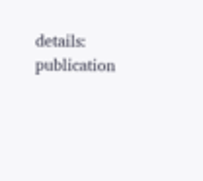details: publication